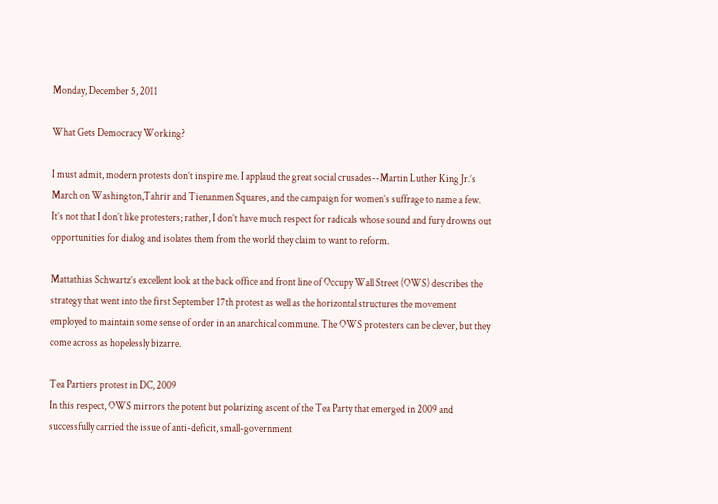Monday, December 5, 2011

What Gets Democracy Working?

I must admit, modern protests don’t inspire me. I applaud the great social crusades--Martin Luther King Jr.’s March on Washington,Tahrir and Tienanmen Squares, and the campaign for women’s suffrage to name a few. It’s not that I don’t like protesters; rather, I don’t have much respect for radicals whose sound and fury drowns out opportunities for dialog and isolates them from the world they claim to want to reform.

Mattathias Schwartz’s excellent look at the back office and front line of Occupy Wall Street (OWS) describes the strategy that went into the first September 17th protest as well as the horizontal structures the movement employed to maintain some sense of order in an anarchical commune. The OWS protesters can be clever, but they come across as hopelessly bizarre.

Tea Partiers protest in DC, 2009
In this respect, OWS mirrors the potent but polarizing ascent of the Tea Party that emerged in 2009 and successfully carried the issue of anti-deficit, small-government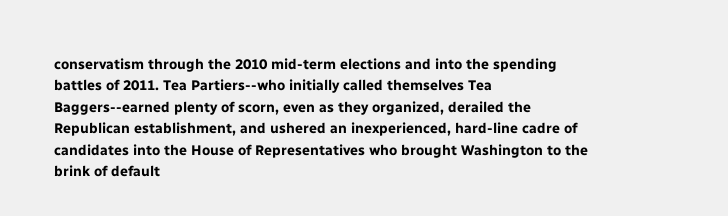conservatism through the 2010 mid-term elections and into the spending battles of 2011. Tea Partiers--who initially called themselves Tea Baggers--earned plenty of scorn, even as they organized, derailed the Republican establishment, and ushered an inexperienced, hard-line cadre of candidates into the House of Representatives who brought Washington to the brink of default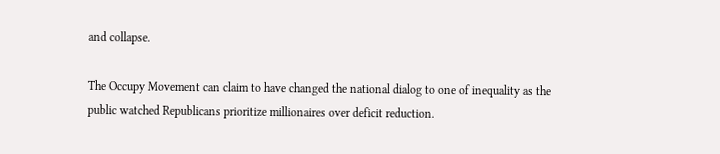and collapse.

The Occupy Movement can claim to have changed the national dialog to one of inequality as the public watched Republicans prioritize millionaires over deficit reduction.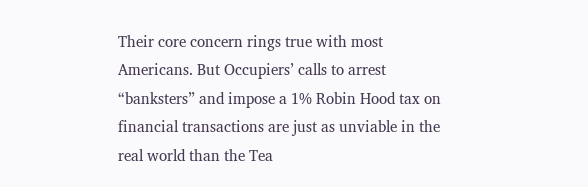Their core concern rings true with most Americans. But Occupiers’ calls to arrest “banksters” and impose a 1% Robin Hood tax on financial transactions are just as unviable in the real world than the Tea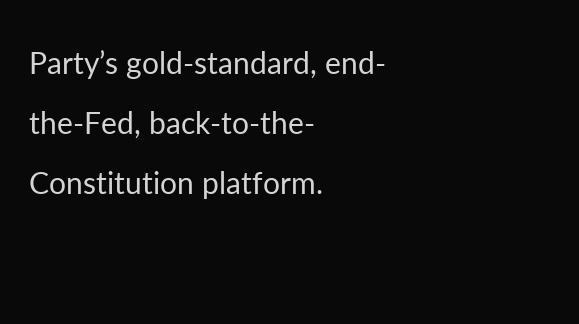Party’s gold-standard, end-the-Fed, back-to-the-Constitution platform.